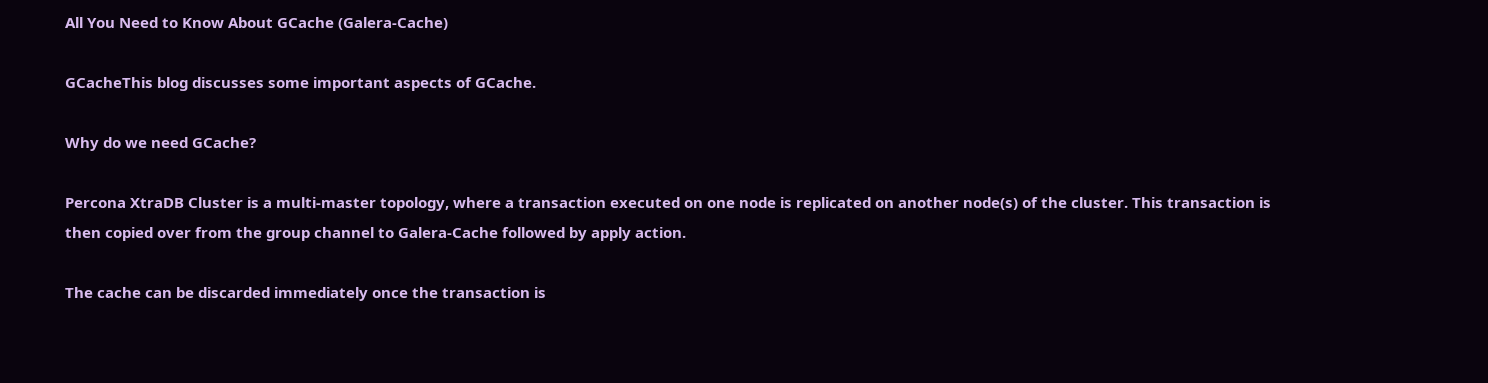All You Need to Know About GCache (Galera-Cache)

GCacheThis blog discusses some important aspects of GCache.

Why do we need GCache?

Percona XtraDB Cluster is a multi-master topology, where a transaction executed on one node is replicated on another node(s) of the cluster. This transaction is then copied over from the group channel to Galera-Cache followed by apply action.

The cache can be discarded immediately once the transaction is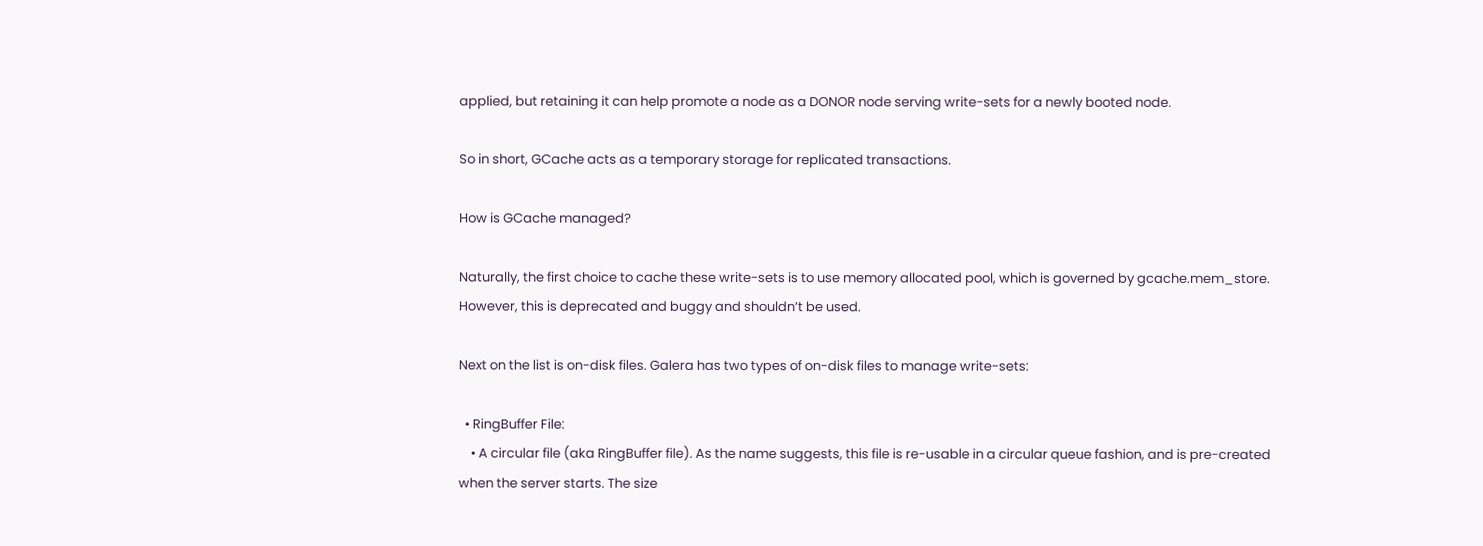applied, but retaining it can help promote a node as a DONOR node serving write-sets for a newly booted node.

So in short, GCache acts as a temporary storage for replicated transactions.

How is GCache managed?

Naturally, the first choice to cache these write-sets is to use memory allocated pool, which is governed by gcache.mem_store. However, this is deprecated and buggy and shouldn’t be used.

Next on the list is on-disk files. Galera has two types of on-disk files to manage write-sets:

  • RingBuffer File:
    • A circular file (aka RingBuffer file). As the name suggests, this file is re-usable in a circular queue fashion, and is pre-created when the server starts. The size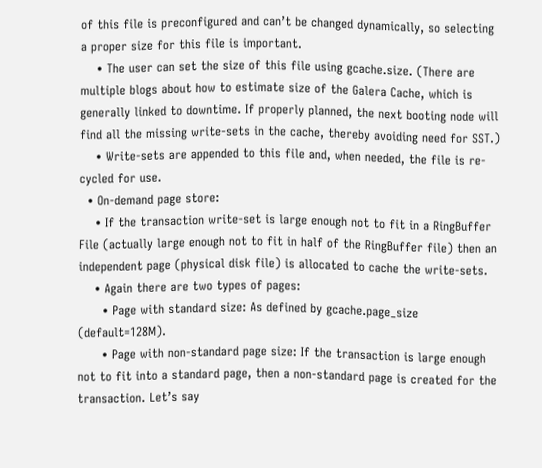of this file is preconfigured and can’t be changed dynamically, so selecting a proper size for this file is important.
    • The user can set the size of this file using gcache.size. (There are multiple blogs about how to estimate size of the Galera Cache, which is generally linked to downtime. If properly planned, the next booting node will find all the missing write-sets in the cache, thereby avoiding need for SST.)
    • Write-sets are appended to this file and, when needed, the file is re-cycled for use.
  • On-demand page store:
    • If the transaction write-set is large enough not to fit in a RingBuffer File (actually large enough not to fit in half of the RingBuffer file) then an independent page (physical disk file) is allocated to cache the write-sets.
    • Again there are two types of pages:
      • Page with standard size: As defined by gcache.page_size (default=128M).
      • Page with non-standard page size: If the transaction is large enough not to fit into a standard page, then a non-standard page is created for the transaction. Let’s say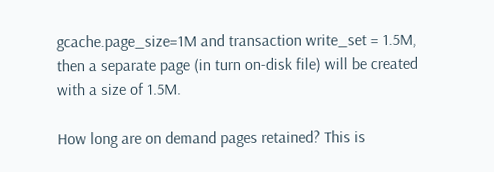gcache.page_size=1M and transaction write_set = 1.5M, then a separate page (in turn on-disk file) will be created with a size of 1.5M.

How long are on demand pages retained? This is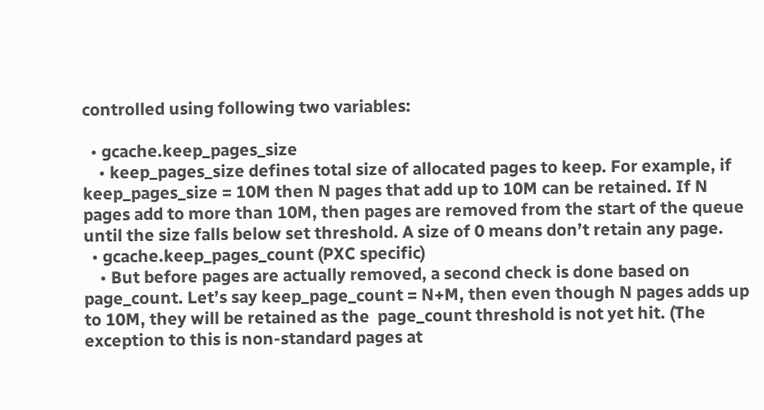controlled using following two variables:

  • gcache.keep_pages_size
    • keep_pages_size defines total size of allocated pages to keep. For example, if keep_pages_size = 10M then N pages that add up to 10M can be retained. If N pages add to more than 10M, then pages are removed from the start of the queue until the size falls below set threshold. A size of 0 means don’t retain any page.
  • gcache.keep_pages_count (PXC specific)
    • But before pages are actually removed, a second check is done based on page_count. Let’s say keep_page_count = N+M, then even though N pages adds up to 10M, they will be retained as the  page_count threshold is not yet hit. (The exception to this is non-standard pages at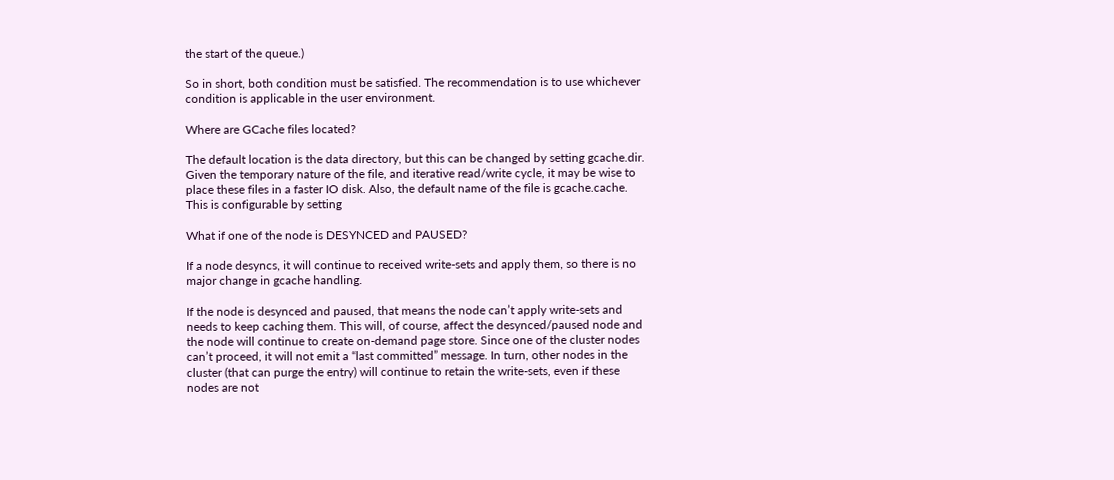the start of the queue.)

So in short, both condition must be satisfied. The recommendation is to use whichever condition is applicable in the user environment.

Where are GCache files located?

The default location is the data directory, but this can be changed by setting gcache.dir. Given the temporary nature of the file, and iterative read/write cycle, it may be wise to place these files in a faster IO disk. Also, the default name of the file is gcache.cache. This is configurable by setting

What if one of the node is DESYNCED and PAUSED?

If a node desyncs, it will continue to received write-sets and apply them, so there is no major change in gcache handling.

If the node is desynced and paused, that means the node can’t apply write-sets and needs to keep caching them. This will, of course, affect the desynced/paused node and the node will continue to create on-demand page store. Since one of the cluster nodes can’t proceed, it will not emit a “last committed” message. In turn, other nodes in the cluster (that can purge the entry) will continue to retain the write-sets, even if these nodes are not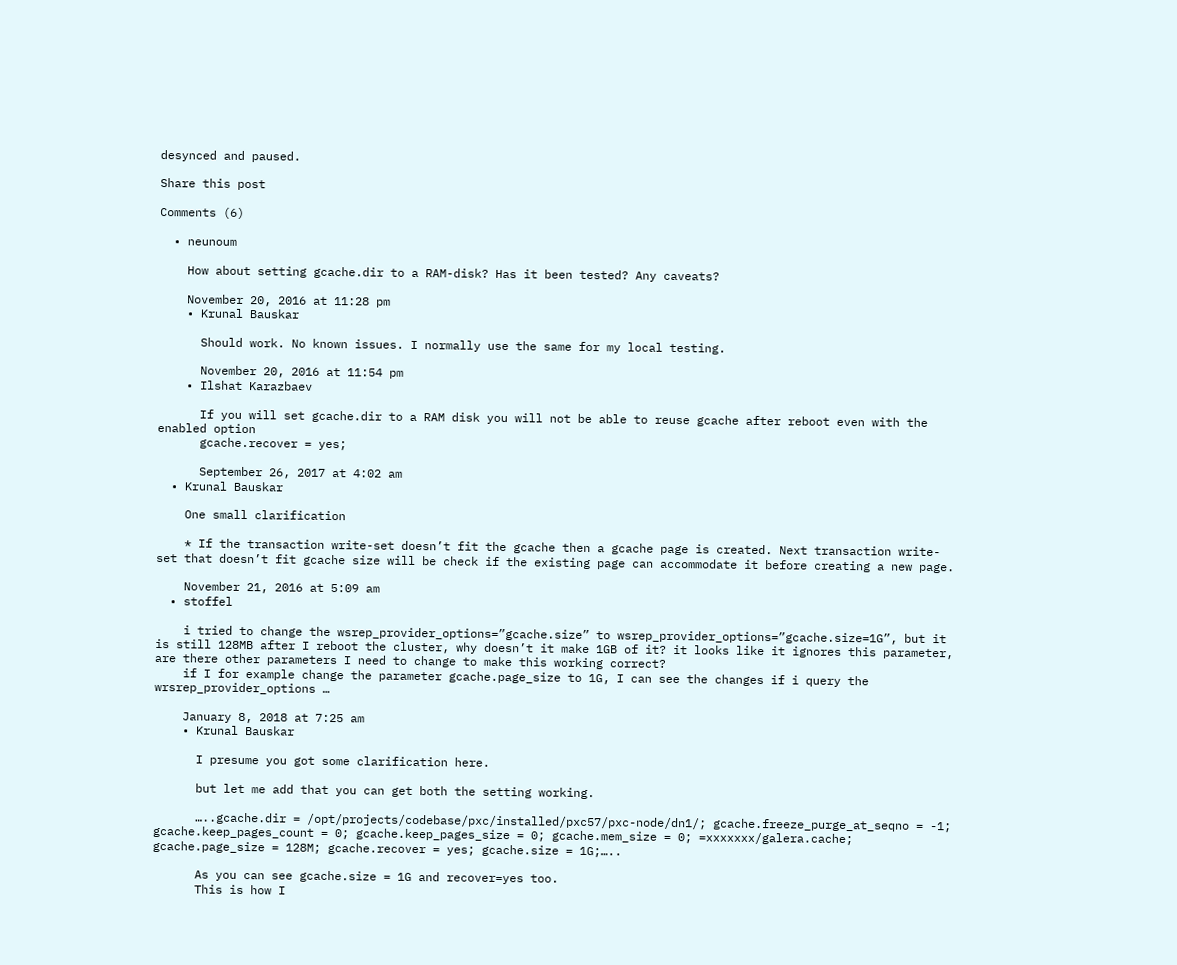desynced and paused.

Share this post

Comments (6)

  • neunoum

    How about setting gcache.dir to a RAM-disk? Has it been tested? Any caveats?

    November 20, 2016 at 11:28 pm
    • Krunal Bauskar

      Should work. No known issues. I normally use the same for my local testing.

      November 20, 2016 at 11:54 pm
    • Ilshat Karazbaev

      If you will set gcache.dir to a RAM disk you will not be able to reuse gcache after reboot even with the enabled option
      gcache.recover = yes;

      September 26, 2017 at 4:02 am
  • Krunal Bauskar

    One small clarification

    * If the transaction write-set doesn’t fit the gcache then a gcache page is created. Next transaction write-set that doesn’t fit gcache size will be check if the existing page can accommodate it before creating a new page.

    November 21, 2016 at 5:09 am
  • stoffel

    i tried to change the wsrep_provider_options=”gcache.size” to wsrep_provider_options=”gcache.size=1G”, but it is still 128MB after I reboot the cluster, why doesn’t it make 1GB of it? it looks like it ignores this parameter, are there other parameters I need to change to make this working correct?
    if I for example change the parameter gcache.page_size to 1G, I can see the changes if i query the wrsrep_provider_options …

    January 8, 2018 at 7:25 am
    • Krunal Bauskar

      I presume you got some clarification here.

      but let me add that you can get both the setting working.

      …..gcache.dir = /opt/projects/codebase/pxc/installed/pxc57/pxc-node/dn1/; gcache.freeze_purge_at_seqno = -1; gcache.keep_pages_count = 0; gcache.keep_pages_size = 0; gcache.mem_size = 0; =xxxxxxx/galera.cache; gcache.page_size = 128M; gcache.recover = yes; gcache.size = 1G;…..

      As you can see gcache.size = 1G and recover=yes too.
      This is how I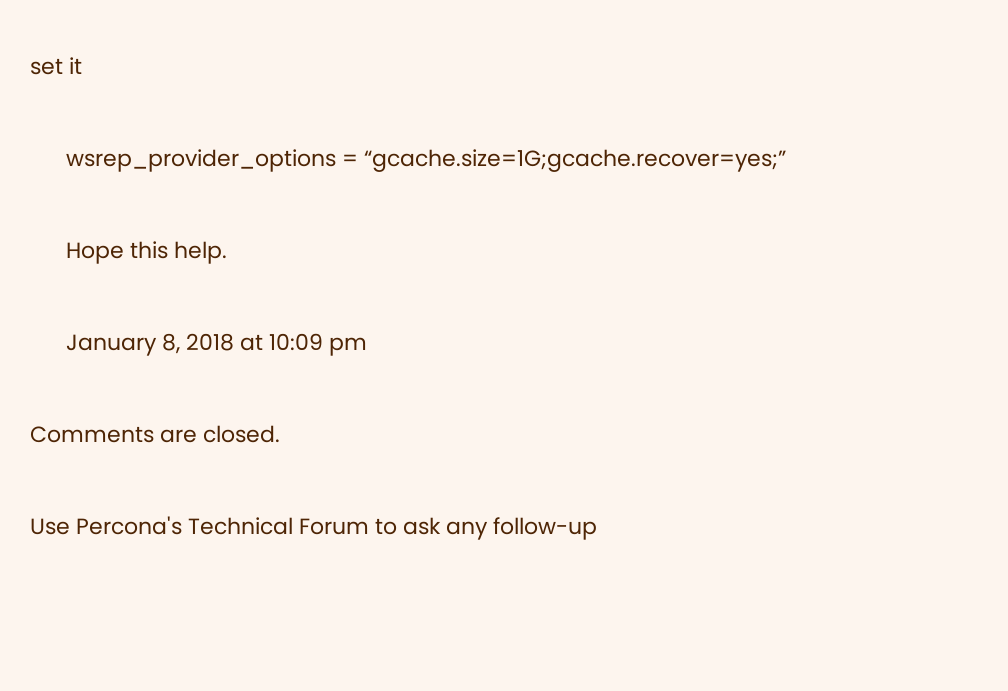set it

      wsrep_provider_options = “gcache.size=1G;gcache.recover=yes;”

      Hope this help.

      January 8, 2018 at 10:09 pm

Comments are closed.

Use Percona's Technical Forum to ask any follow-up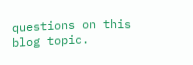questions on this blog topic.